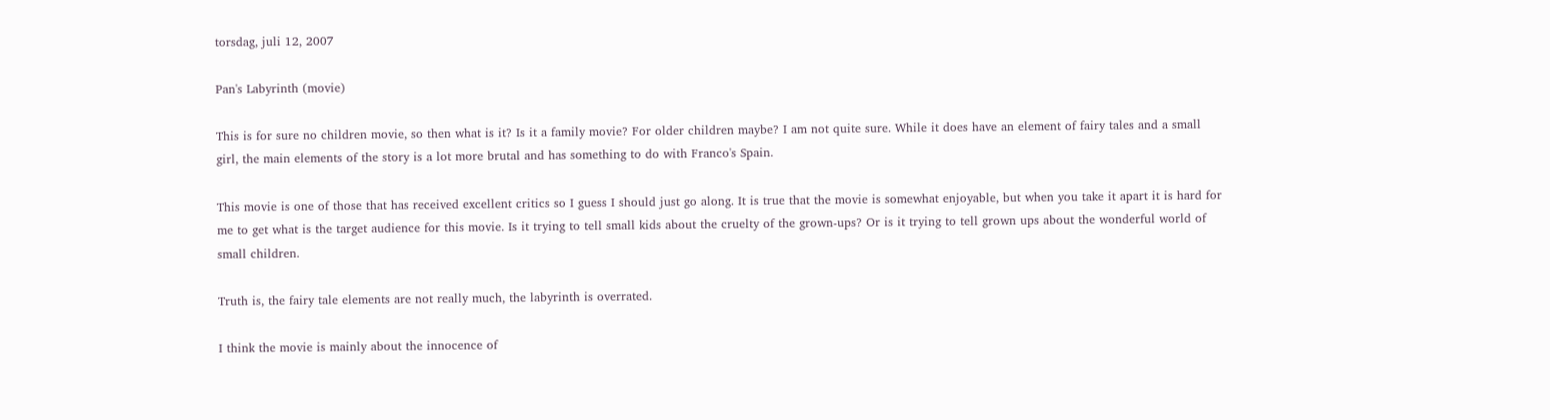torsdag, juli 12, 2007

Pan's Labyrinth (movie)

This is for sure no children movie, so then what is it? Is it a family movie? For older children maybe? I am not quite sure. While it does have an element of fairy tales and a small girl, the main elements of the story is a lot more brutal and has something to do with Franco's Spain.

This movie is one of those that has received excellent critics so I guess I should just go along. It is true that the movie is somewhat enjoyable, but when you take it apart it is hard for me to get what is the target audience for this movie. Is it trying to tell small kids about the cruelty of the grown-ups? Or is it trying to tell grown ups about the wonderful world of small children.

Truth is, the fairy tale elements are not really much, the labyrinth is overrated.

I think the movie is mainly about the innocence of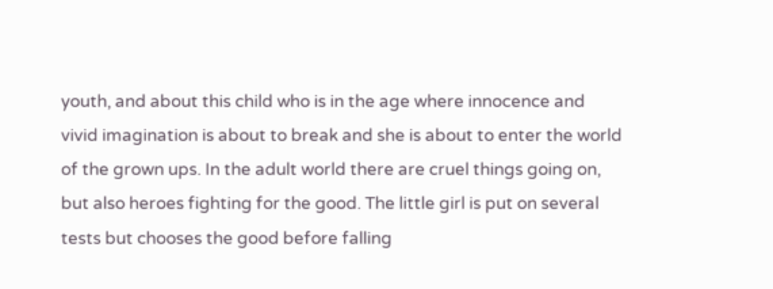youth, and about this child who is in the age where innocence and vivid imagination is about to break and she is about to enter the world of the grown ups. In the adult world there are cruel things going on, but also heroes fighting for the good. The little girl is put on several tests but chooses the good before falling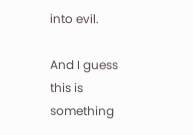into evil.

And I guess this is something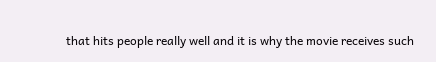that hits people really well and it is why the movie receives such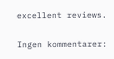excellent reviews.

Ingen kommentarer: